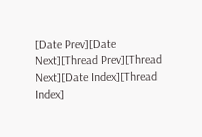[Date Prev][Date Next][Thread Prev][Thread Next][Date Index][Thread Index]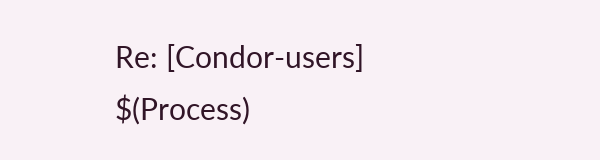Re: [Condor-users] $(Process)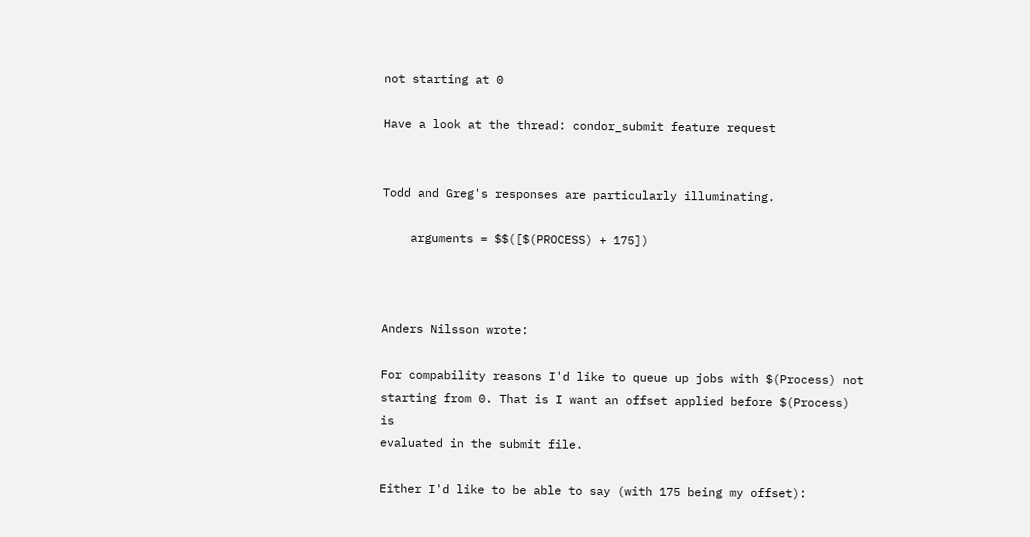not starting at 0

Have a look at the thread: condor_submit feature request


Todd and Greg's responses are particularly illuminating.

    arguments = $$([$(PROCESS) + 175])



Anders Nilsson wrote:

For compability reasons I'd like to queue up jobs with $(Process) not
starting from 0. That is I want an offset applied before $(Process) is
evaluated in the submit file.

Either I'd like to be able to say (with 175 being my offset):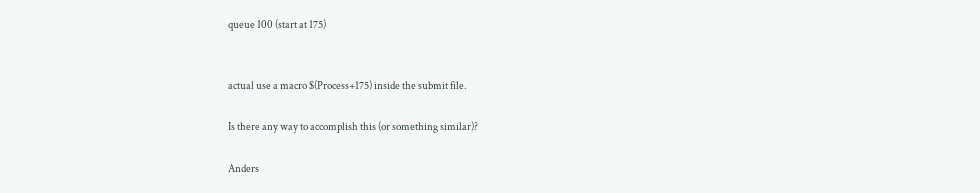queue 100 (start at 175)


actual use a macro $(Process+175) inside the submit file.

Is there any way to accomplish this (or something similar)?

Anders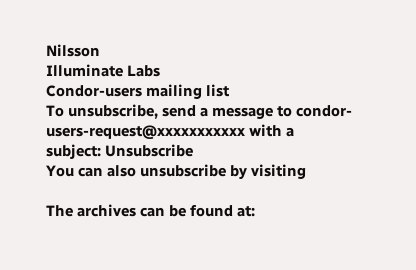Nilsson
Illuminate Labs
Condor-users mailing list
To unsubscribe, send a message to condor-users-request@xxxxxxxxxxx with a
subject: Unsubscribe
You can also unsubscribe by visiting

The archives can be found at: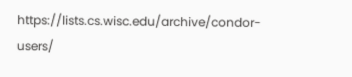https://lists.cs.wisc.edu/archive/condor-users/